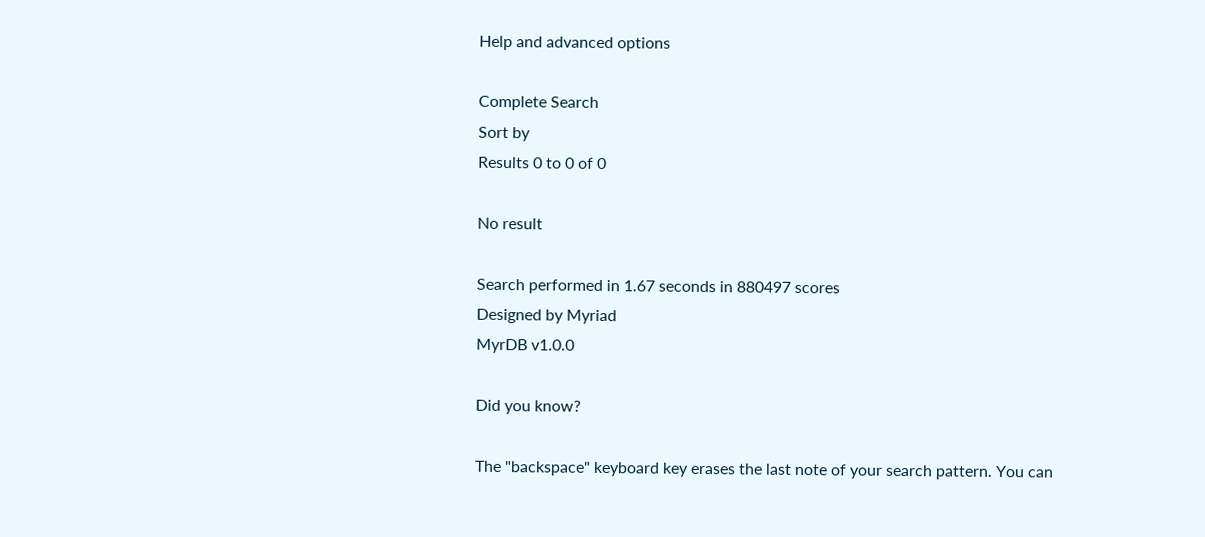Help and advanced options

Complete Search
Sort by
Results 0 to 0 of 0

No result

Search performed in 1.67 seconds in 880497 scores
Designed by Myriad
MyrDB v1.0.0

Did you know?

The "backspace" keyboard key erases the last note of your search pattern. You can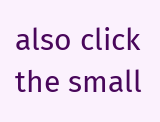also click the small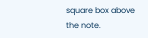square box above the note.